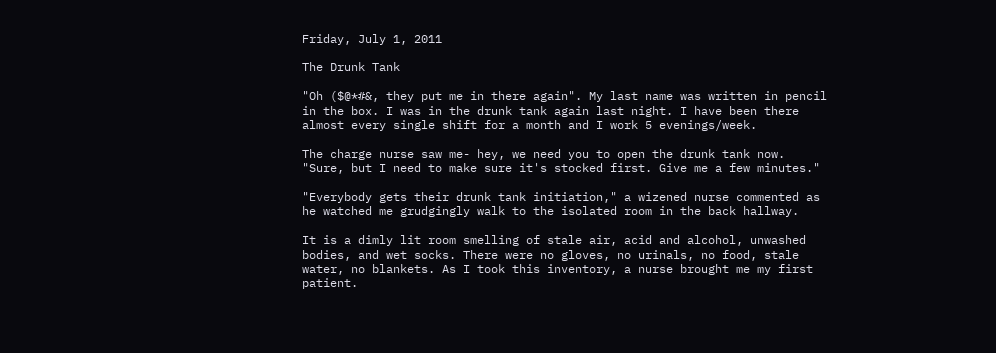Friday, July 1, 2011

The Drunk Tank

"Oh ($@*#&, they put me in there again". My last name was written in pencil in the box. I was in the drunk tank again last night. I have been there almost every single shift for a month and I work 5 evenings/week.

The charge nurse saw me- hey, we need you to open the drunk tank now.
"Sure, but I need to make sure it's stocked first. Give me a few minutes."

"Everybody gets their drunk tank initiation," a wizened nurse commented as he watched me grudgingly walk to the isolated room in the back hallway.

It is a dimly lit room smelling of stale air, acid and alcohol, unwashed bodies, and wet socks. There were no gloves, no urinals, no food, stale water, no blankets. As I took this inventory, a nurse brought me my first patient.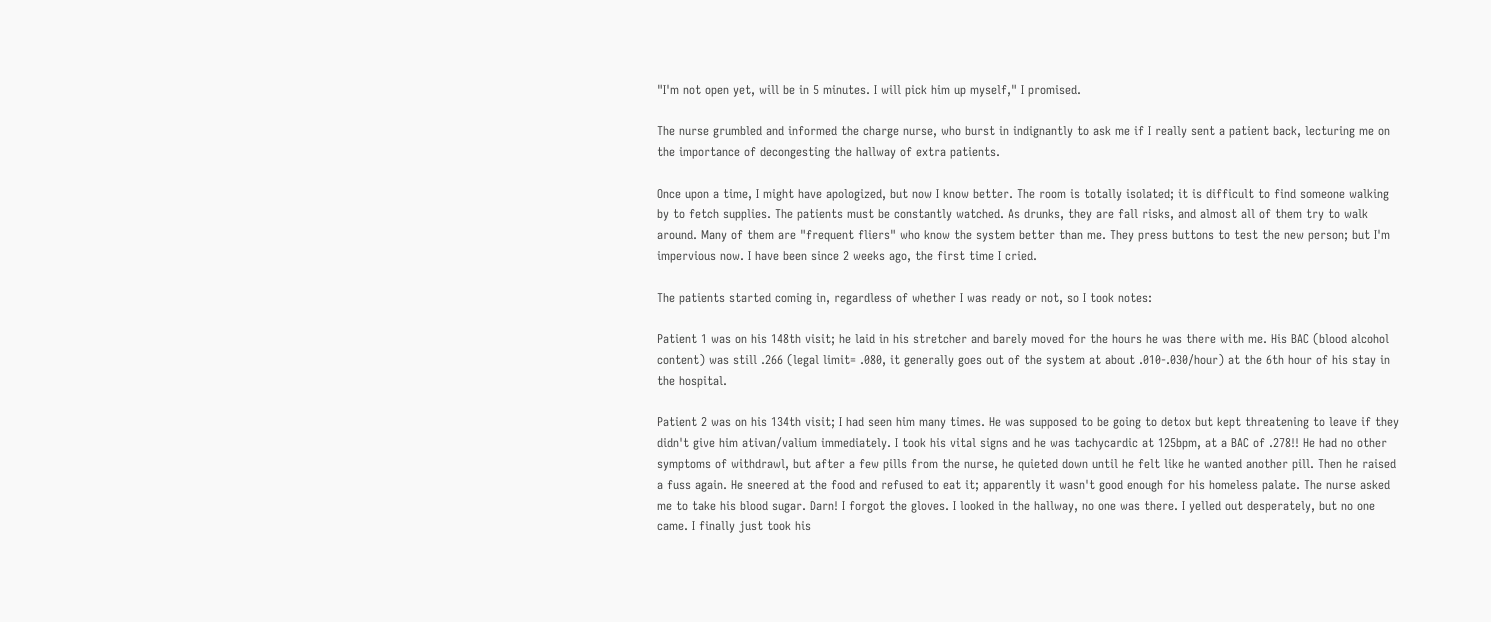"I'm not open yet, will be in 5 minutes. I will pick him up myself," I promised.

The nurse grumbled and informed the charge nurse, who burst in indignantly to ask me if I really sent a patient back, lecturing me on the importance of decongesting the hallway of extra patients.

Once upon a time, I might have apologized, but now I know better. The room is totally isolated; it is difficult to find someone walking by to fetch supplies. The patients must be constantly watched. As drunks, they are fall risks, and almost all of them try to walk around. Many of them are "frequent fliers" who know the system better than me. They press buttons to test the new person; but I'm impervious now. I have been since 2 weeks ago, the first time I cried.

The patients started coming in, regardless of whether I was ready or not, so I took notes:

Patient 1 was on his 148th visit; he laid in his stretcher and barely moved for the hours he was there with me. His BAC (blood alcohol content) was still .266 (legal limit= .080, it generally goes out of the system at about .010-.030/hour) at the 6th hour of his stay in the hospital.

Patient 2 was on his 134th visit; I had seen him many times. He was supposed to be going to detox but kept threatening to leave if they didn't give him ativan/valium immediately. I took his vital signs and he was tachycardic at 125bpm, at a BAC of .278!! He had no other symptoms of withdrawl, but after a few pills from the nurse, he quieted down until he felt like he wanted another pill. Then he raised a fuss again. He sneered at the food and refused to eat it; apparently it wasn't good enough for his homeless palate. The nurse asked me to take his blood sugar. Darn! I forgot the gloves. I looked in the hallway, no one was there. I yelled out desperately, but no one came. I finally just took his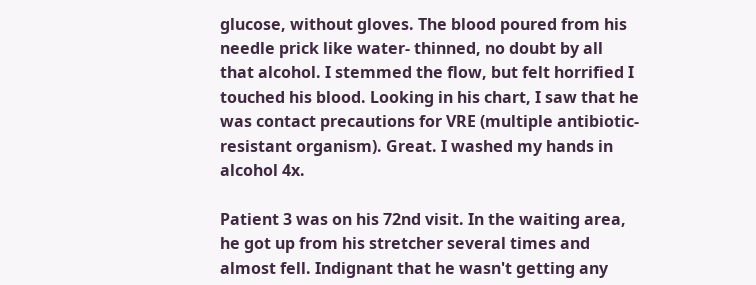glucose, without gloves. The blood poured from his needle prick like water- thinned, no doubt by all that alcohol. I stemmed the flow, but felt horrified I touched his blood. Looking in his chart, I saw that he was contact precautions for VRE (multiple antibiotic-resistant organism). Great. I washed my hands in alcohol 4x.

Patient 3 was on his 72nd visit. In the waiting area, he got up from his stretcher several times and almost fell. Indignant that he wasn't getting any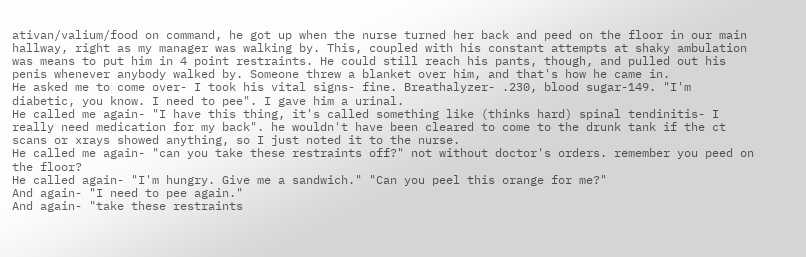ativan/valium/food on command, he got up when the nurse turned her back and peed on the floor in our main hallway, right as my manager was walking by. This, coupled with his constant attempts at shaky ambulation was means to put him in 4 point restraints. He could still reach his pants, though, and pulled out his penis whenever anybody walked by. Someone threw a blanket over him, and that's how he came in.
He asked me to come over- I took his vital signs- fine. Breathalyzer- .230, blood sugar-149. "I'm diabetic, you know. I need to pee". I gave him a urinal.
He called me again- "I have this thing, it's called something like (thinks hard) spinal tendinitis- I really need medication for my back". he wouldn't have been cleared to come to the drunk tank if the ct scans or xrays showed anything, so I just noted it to the nurse.
He called me again- "can you take these restraints off?" not without doctor's orders. remember you peed on the floor?
He called again- "I'm hungry. Give me a sandwich." "Can you peel this orange for me?"
And again- "I need to pee again."
And again- "take these restraints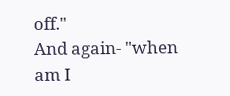off."
And again- "when am I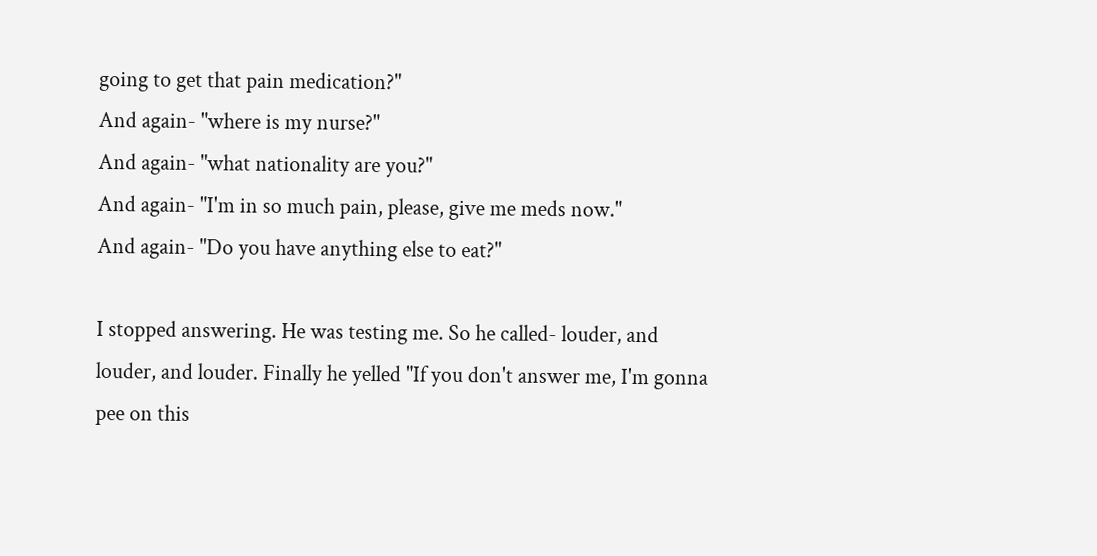going to get that pain medication?"
And again- "where is my nurse?"
And again- "what nationality are you?"
And again- "I'm in so much pain, please, give me meds now."
And again- "Do you have anything else to eat?"

I stopped answering. He was testing me. So he called- louder, and louder, and louder. Finally he yelled "If you don't answer me, I'm gonna pee on this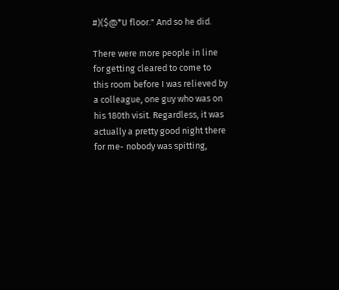#)($@*U floor." And so he did.

There were more people in line for getting cleared to come to this room before I was relieved by a colleague, one guy who was on his 180th visit. Regardless, it was actually a pretty good night there for me- nobody was spitting,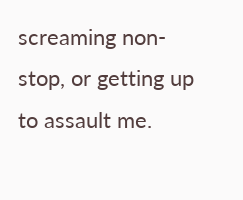screaming non-stop, or getting up to assault me.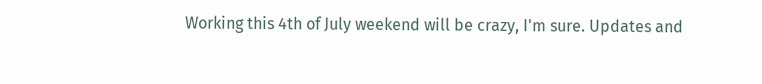Working this 4th of July weekend will be crazy, I'm sure. Updates and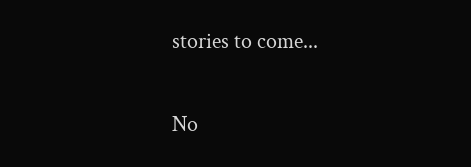stories to come...

No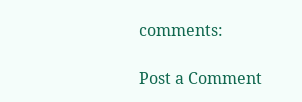comments:

Post a Comment